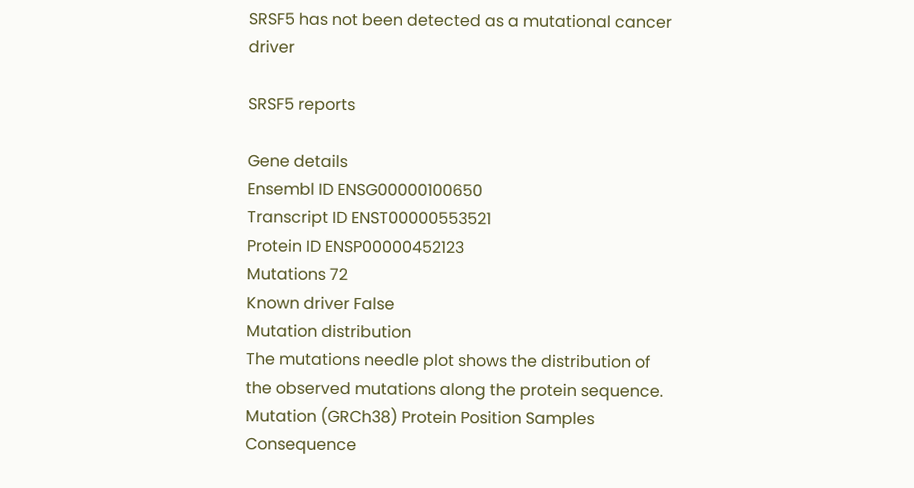SRSF5 has not been detected as a mutational cancer driver

SRSF5 reports

Gene details
Ensembl ID ENSG00000100650
Transcript ID ENST00000553521
Protein ID ENSP00000452123
Mutations 72
Known driver False
Mutation distribution
The mutations needle plot shows the distribution of the observed mutations along the protein sequence.
Mutation (GRCh38) Protein Position Samples Consequence